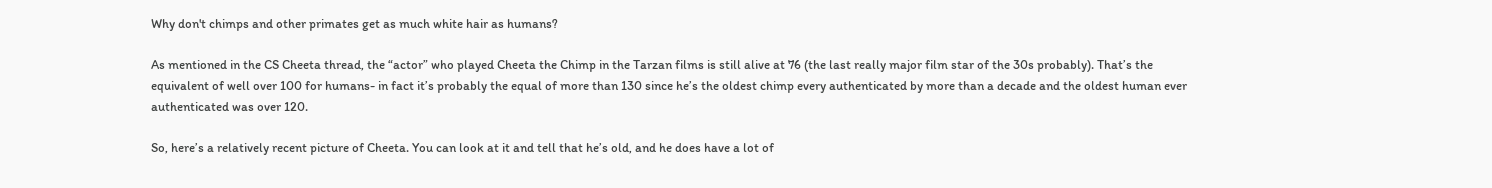Why don't chimps and other primates get as much white hair as humans?

As mentioned in the CS Cheeta thread, the “actor” who played Cheeta the Chimp in the Tarzan films is still alive at 76 (the last really major film star of the 30s probably). That’s the equivalent of well over 100 for humans- in fact it’s probably the equal of more than 130 since he’s the oldest chimp every authenticated by more than a decade and the oldest human ever authenticated was over 120.

So, here’s a relatively recent picture of Cheeta. You can look at it and tell that he’s old, and he does have a lot of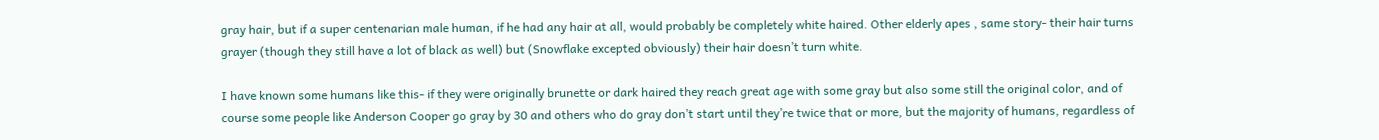gray hair, but if a super centenarian male human, if he had any hair at all, would probably be completely white haired. Other elderly apes , same story- their hair turns grayer (though they still have a lot of black as well) but (Snowflake excepted obviously) their hair doesn’t turn white.

I have known some humans like this- if they were originally brunette or dark haired they reach great age with some gray but also some still the original color, and of course some people like Anderson Cooper go gray by 30 and others who do gray don’t start until they’re twice that or more, but the majority of humans, regardless of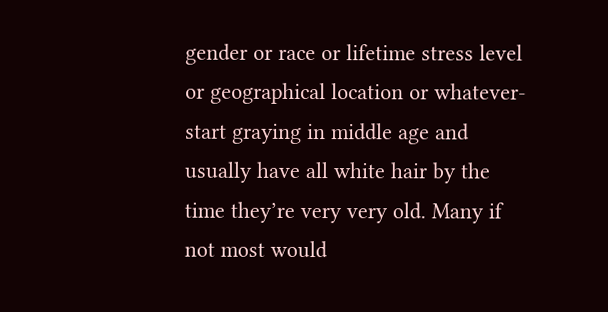gender or race or lifetime stress level or geographical location or whatever- start graying in middle age and usually have all white hair by the time they’re very very old. Many if not most would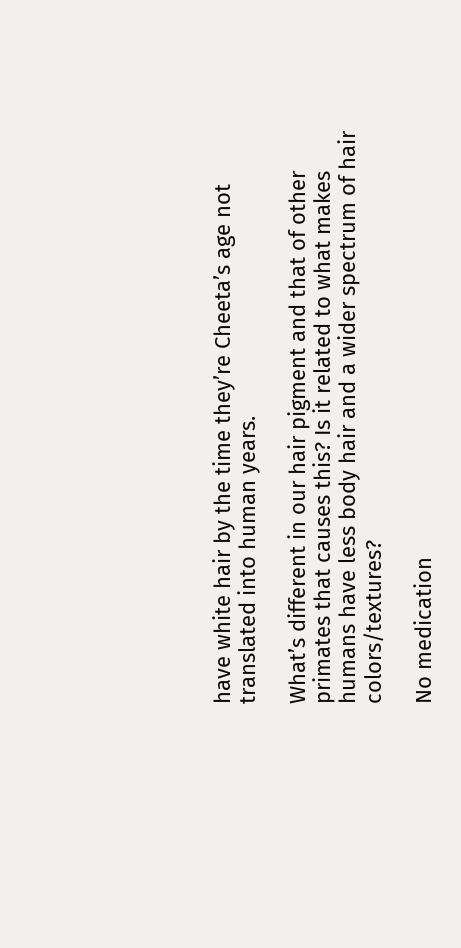have white hair by the time they’re Cheeta’s age not translated into human years.

What’s different in our hair pigment and that of other primates that causes this? Is it related to what makes humans have less body hair and a wider spectrum of hair colors/textures?

No medication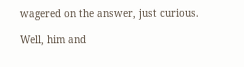wagered on the answer, just curious.

Well, him and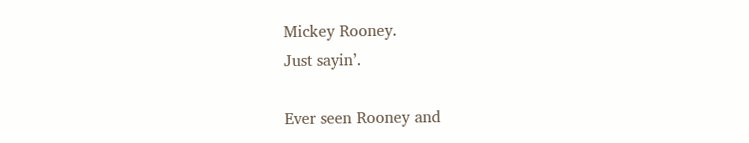Mickey Rooney.
Just sayin’.

Ever seen Rooney and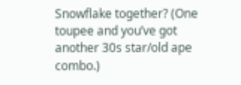Snowflake together? (One toupee and you’ve got another 30s star/old ape combo.)